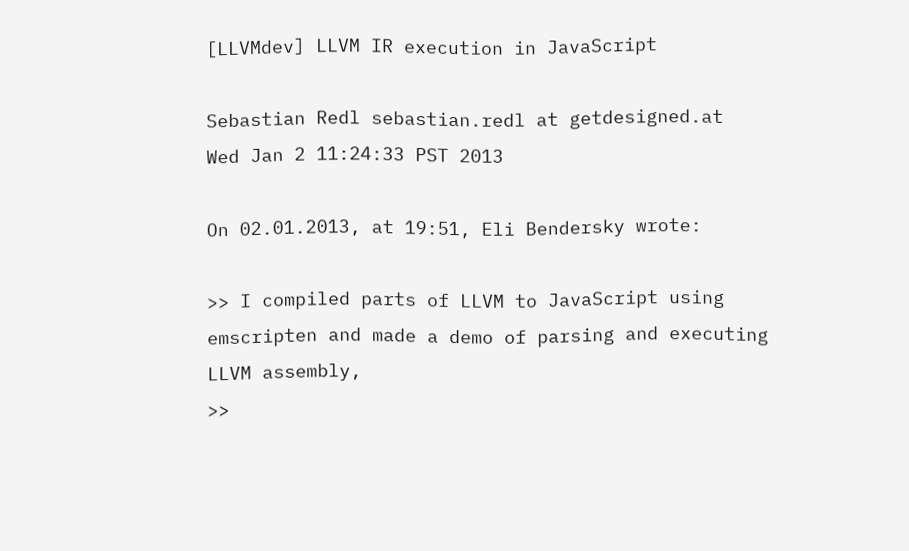[LLVMdev] LLVM IR execution in JavaScript

Sebastian Redl sebastian.redl at getdesigned.at
Wed Jan 2 11:24:33 PST 2013

On 02.01.2013, at 19:51, Eli Bendersky wrote:

>> I compiled parts of LLVM to JavaScript using emscripten and made a demo of parsing and executing LLVM assembly,
>>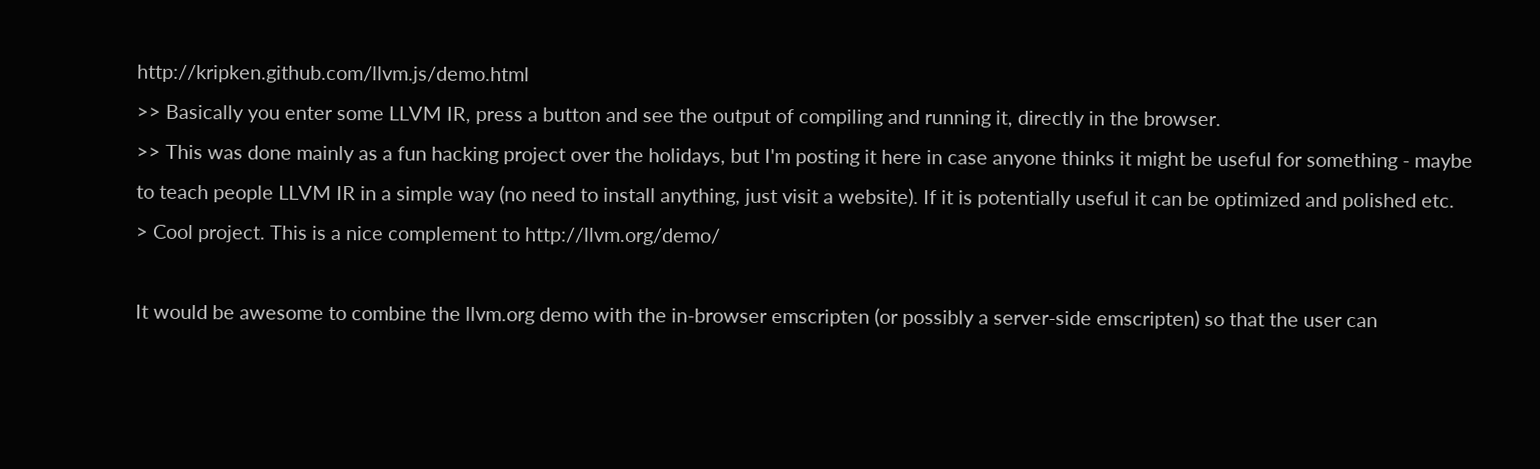http://kripken.github.com/llvm.js/demo.html
>> Basically you enter some LLVM IR, press a button and see the output of compiling and running it, directly in the browser.
>> This was done mainly as a fun hacking project over the holidays, but I'm posting it here in case anyone thinks it might be useful for something - maybe to teach people LLVM IR in a simple way (no need to install anything, just visit a website). If it is potentially useful it can be optimized and polished etc.
> Cool project. This is a nice complement to http://llvm.org/demo/

It would be awesome to combine the llvm.org demo with the in-browser emscripten (or possibly a server-side emscripten) so that the user can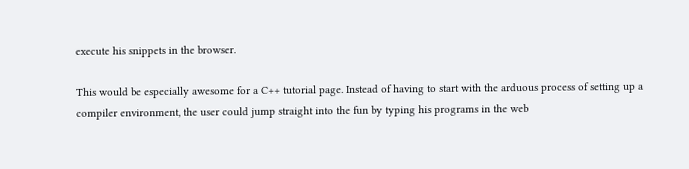execute his snippets in the browser.

This would be especially awesome for a C++ tutorial page. Instead of having to start with the arduous process of setting up a compiler environment, the user could jump straight into the fun by typing his programs in the web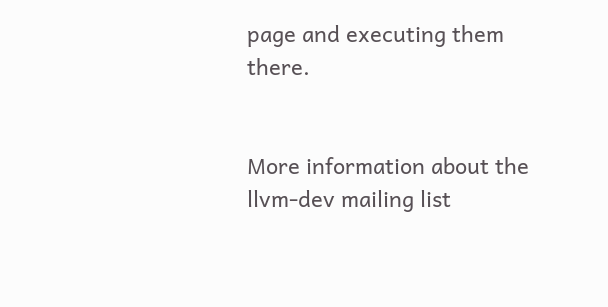page and executing them there.


More information about the llvm-dev mailing list